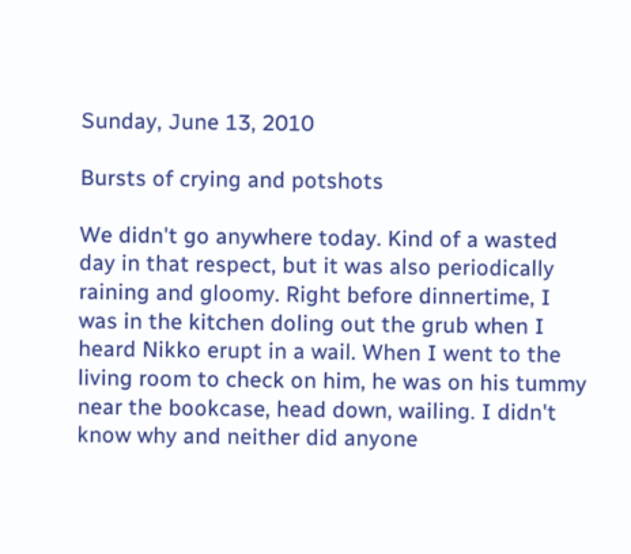Sunday, June 13, 2010

Bursts of crying and potshots

We didn't go anywhere today. Kind of a wasted day in that respect, but it was also periodically raining and gloomy. Right before dinnertime, I was in the kitchen doling out the grub when I heard Nikko erupt in a wail. When I went to the living room to check on him, he was on his tummy near the bookcase, head down, wailing. I didn't know why and neither did anyone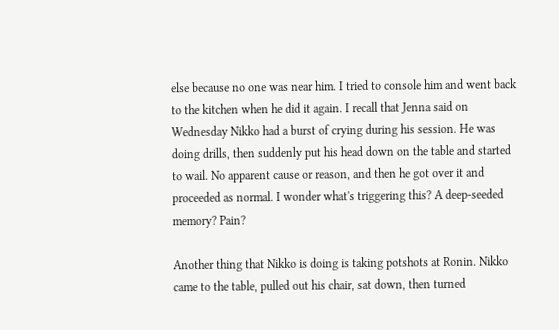else because no one was near him. I tried to console him and went back to the kitchen when he did it again. I recall that Jenna said on Wednesday Nikko had a burst of crying during his session. He was doing drills, then suddenly put his head down on the table and started to wail. No apparent cause or reason, and then he got over it and proceeded as normal. I wonder what's triggering this? A deep-seeded memory? Pain?

Another thing that Nikko is doing is taking potshots at Ronin. Nikko came to the table, pulled out his chair, sat down, then turned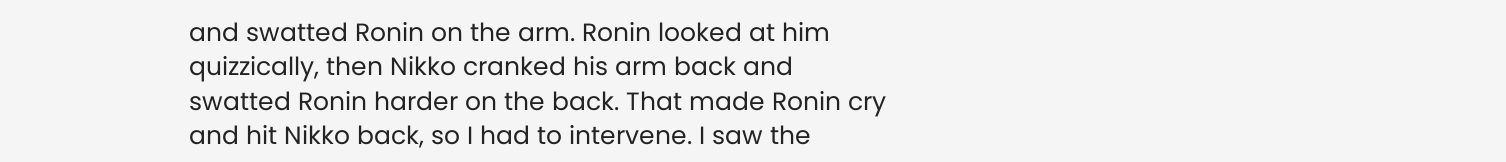and swatted Ronin on the arm. Ronin looked at him quizzically, then Nikko cranked his arm back and swatted Ronin harder on the back. That made Ronin cry and hit Nikko back, so I had to intervene. I saw the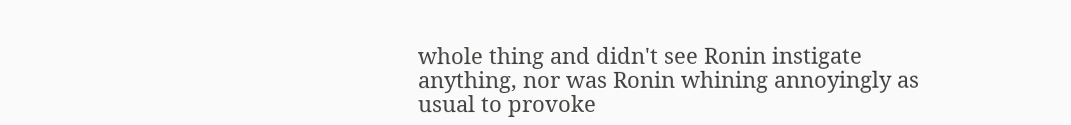whole thing and didn't see Ronin instigate anything, nor was Ronin whining annoyingly as usual to provoke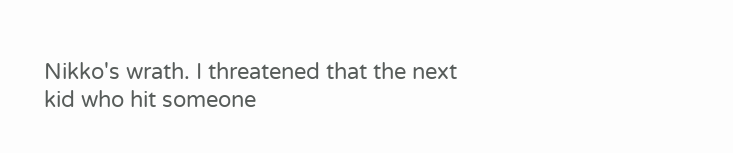Nikko's wrath. I threatened that the next kid who hit someone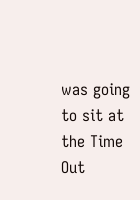was going to sit at the Time Out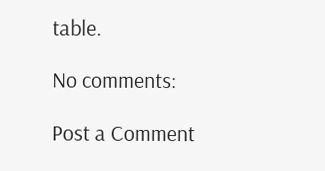table.

No comments:

Post a Comment